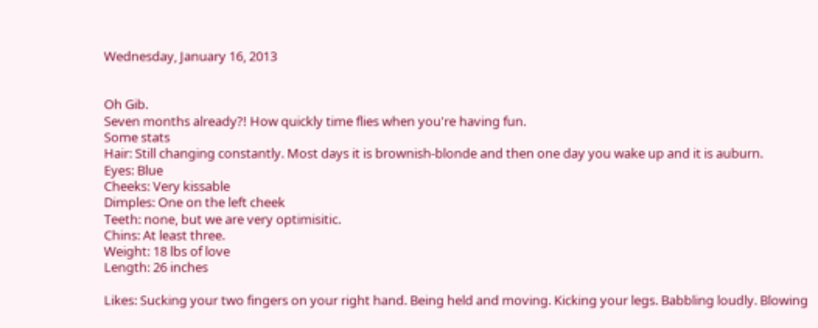Wednesday, January 16, 2013


Oh Gib.
Seven months already?! How quickly time flies when you're having fun.
Some stats
Hair: Still changing constantly. Most days it is brownish-blonde and then one day you wake up and it is auburn.
Eyes: Blue
Cheeks: Very kissable
Dimples: One on the left cheek
Teeth: none, but we are very optimisitic.
Chins: At least three.
Weight: 18 lbs of love
Length: 26 inches

Likes: Sucking your two fingers on your right hand. Being held and moving. Kicking your legs. Babbling loudly. Blowing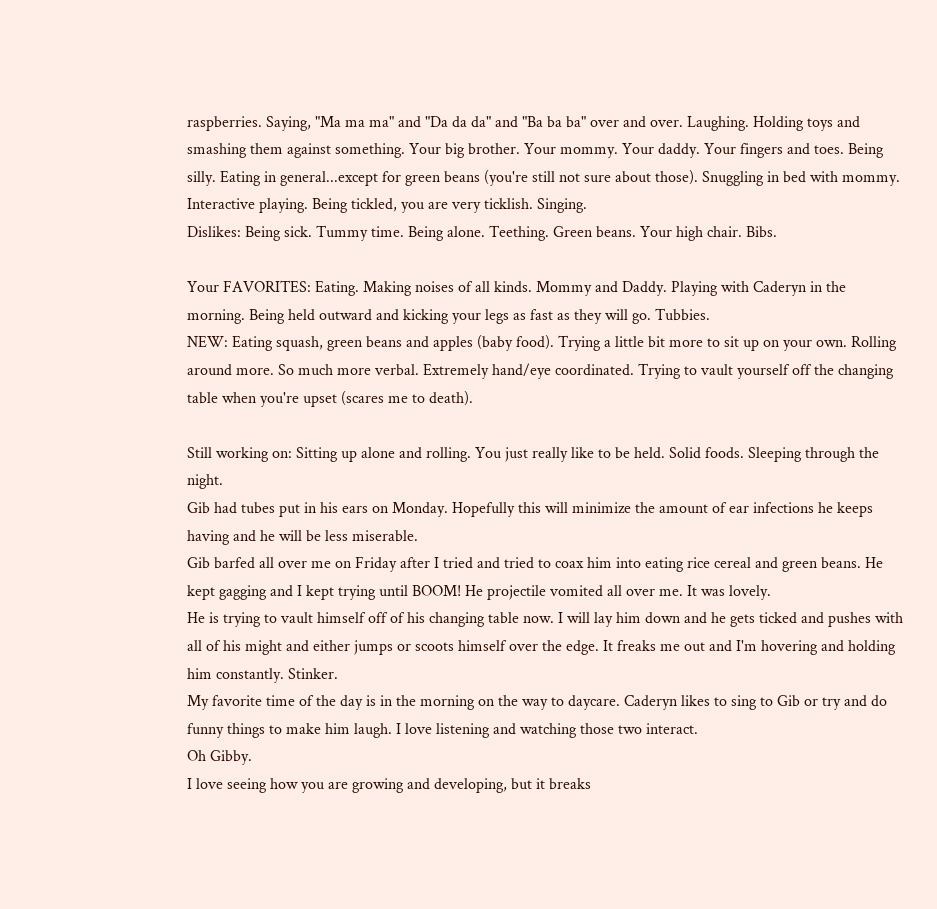raspberries. Saying, "Ma ma ma" and "Da da da" and "Ba ba ba" over and over. Laughing. Holding toys and smashing them against something. Your big brother. Your mommy. Your daddy. Your fingers and toes. Being silly. Eating in general...except for green beans (you're still not sure about those). Snuggling in bed with mommy. Interactive playing. Being tickled, you are very ticklish. Singing.
Dislikes: Being sick. Tummy time. Being alone. Teething. Green beans. Your high chair. Bibs.

Your FAVORITES: Eating. Making noises of all kinds. Mommy and Daddy. Playing with Caderyn in the morning. Being held outward and kicking your legs as fast as they will go. Tubbies.
NEW: Eating squash, green beans and apples (baby food). Trying a little bit more to sit up on your own. Rolling around more. So much more verbal. Extremely hand/eye coordinated. Trying to vault yourself off the changing table when you're upset (scares me to death).

Still working on: Sitting up alone and rolling. You just really like to be held. Solid foods. Sleeping through the night.
Gib had tubes put in his ears on Monday. Hopefully this will minimize the amount of ear infections he keeps having and he will be less miserable.
Gib barfed all over me on Friday after I tried and tried to coax him into eating rice cereal and green beans. He kept gagging and I kept trying until BOOM! He projectile vomited all over me. It was lovely.
He is trying to vault himself off of his changing table now. I will lay him down and he gets ticked and pushes with all of his might and either jumps or scoots himself over the edge. It freaks me out and I'm hovering and holding him constantly. Stinker.
My favorite time of the day is in the morning on the way to daycare. Caderyn likes to sing to Gib or try and do funny things to make him laugh. I love listening and watching those two interact.
Oh Gibby.
I love seeing how you are growing and developing, but it breaks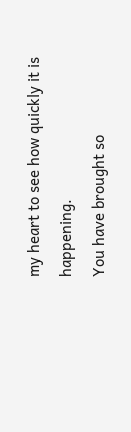my heart to see how quickly it is happening.
You have brought so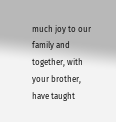much joy to our family and together, with your brother, have taught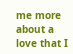me more about a love that I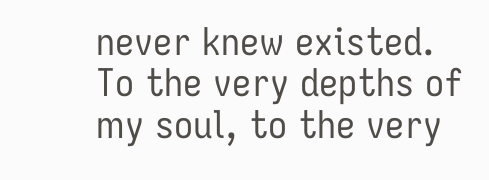never knew existed.
To the very depths of my soul, to the very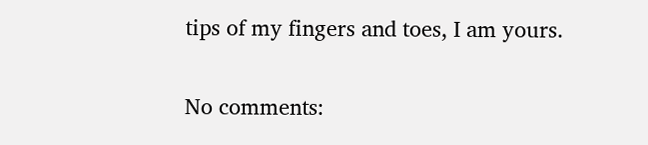tips of my fingers and toes, I am yours.

No comments: